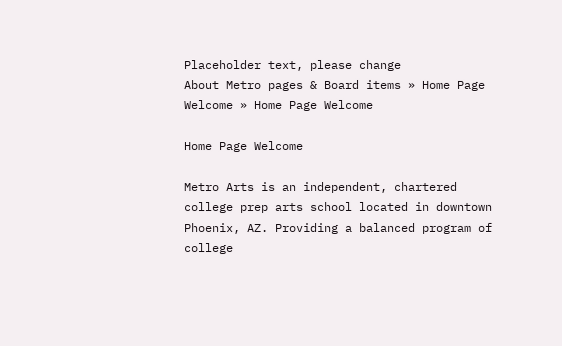Placeholder text, please change
About Metro pages & Board items » Home Page Welcome » Home Page Welcome

Home Page Welcome

Metro Arts is an independent, chartered college prep arts school located in downtown Phoenix, AZ. Providing a balanced program of college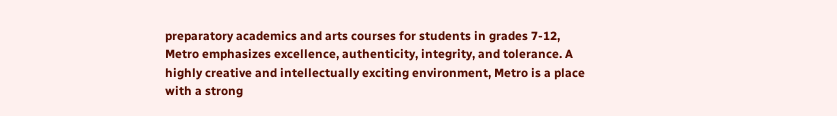preparatory academics and arts courses for students in grades 7-12, Metro emphasizes excellence, authenticity, integrity, and tolerance. A highly creative and intellectually exciting environment, Metro is a place with a strong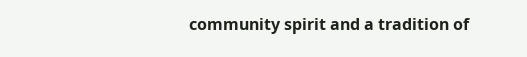community spirit and a tradition of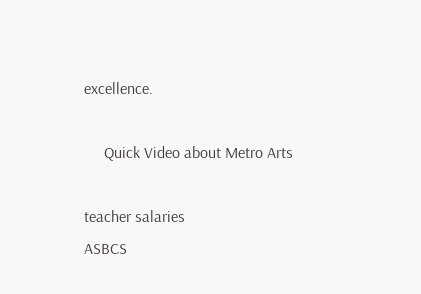excellence.

     Quick Video about Metro Arts

teacher salaries
ASBCS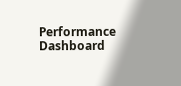Performance Dashboard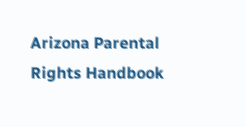Arizona Parental Rights Handbook